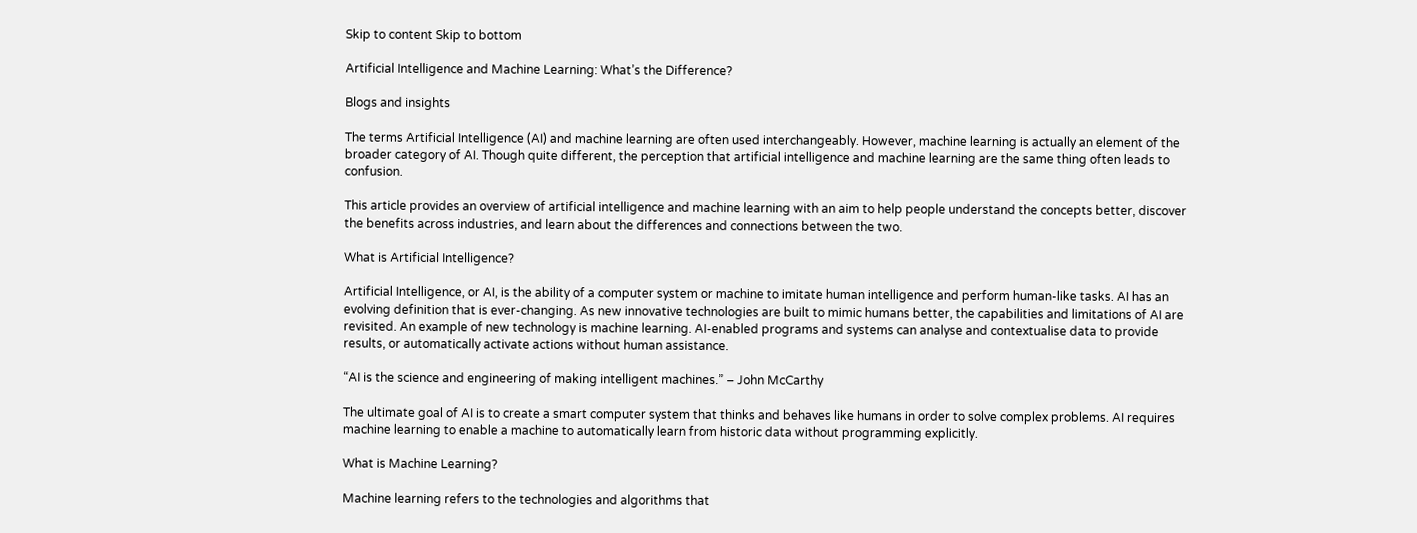Skip to content Skip to bottom

Artificial Intelligence and Machine Learning: What’s the Difference?

Blogs and insights

The terms Artificial Intelligence (AI) and machine learning are often used interchangeably. However, machine learning is actually an element of the broader category of AI. Though quite different, the perception that artificial intelligence and machine learning are the same thing often leads to confusion.

This article provides an overview of artificial intelligence and machine learning with an aim to help people understand the concepts better, discover the benefits across industries, and learn about the differences and connections between the two.

What is Artificial Intelligence?

Artificial Intelligence, or AI, is the ability of a computer system or machine to imitate human intelligence and perform human-like tasks. AI has an evolving definition that is ever-changing. As new innovative technologies are built to mimic humans better, the capabilities and limitations of AI are revisited. An example of new technology is machine learning. AI-enabled programs and systems can analyse and contextualise data to provide results, or automatically activate actions without human assistance.

“AI is the science and engineering of making intelligent machines.” – John McCarthy

The ultimate goal of AI is to create a smart computer system that thinks and behaves like humans in order to solve complex problems. AI requires machine learning to enable a machine to automatically learn from historic data without programming explicitly.

What is Machine Learning?

Machine learning refers to the technologies and algorithms that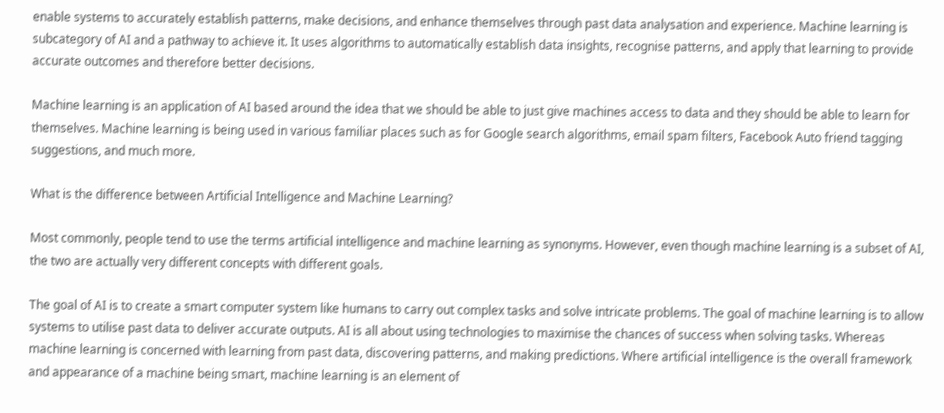enable systems to accurately establish patterns, make decisions, and enhance themselves through past data analysation and experience. Machine learning is subcategory of AI and a pathway to achieve it. It uses algorithms to automatically establish data insights, recognise patterns, and apply that learning to provide accurate outcomes and therefore better decisions.

Machine learning is an application of AI based around the idea that we should be able to just give machines access to data and they should be able to learn for themselves. Machine learning is being used in various familiar places such as for Google search algorithms, email spam filters, Facebook Auto friend tagging suggestions, and much more.

What is the difference between Artificial Intelligence and Machine Learning?

Most commonly, people tend to use the terms artificial intelligence and machine learning as synonyms. However, even though machine learning is a subset of AI, the two are actually very different concepts with different goals.

The goal of AI is to create a smart computer system like humans to carry out complex tasks and solve intricate problems. The goal of machine learning is to allow systems to utilise past data to deliver accurate outputs. AI is all about using technologies to maximise the chances of success when solving tasks. Whereas machine learning is concerned with learning from past data, discovering patterns, and making predictions. Where artificial intelligence is the overall framework and appearance of a machine being smart, machine learning is an element of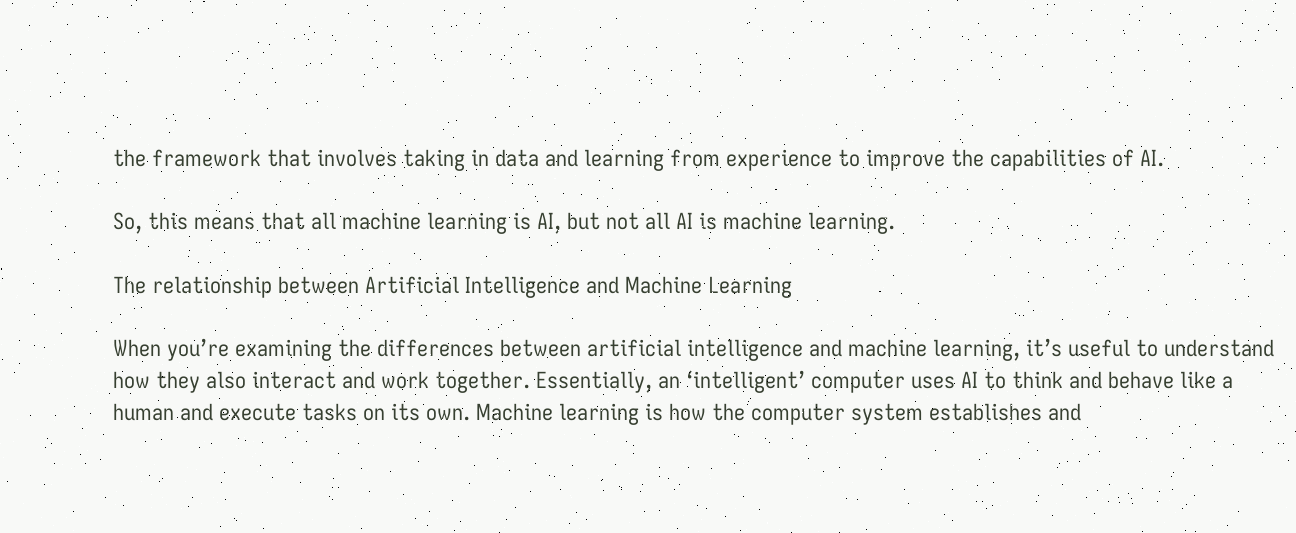the framework that involves taking in data and learning from experience to improve the capabilities of AI.

So, this means that all machine learning is AI, but not all AI is machine learning.

The relationship between Artificial Intelligence and Machine Learning

When you’re examining the differences between artificial intelligence and machine learning, it’s useful to understand how they also interact and work together. Essentially, an ‘intelligent’ computer uses AI to think and behave like a human and execute tasks on its own. Machine learning is how the computer system establishes and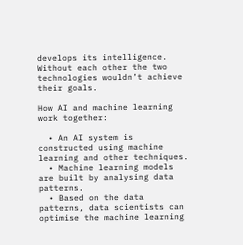develops its intelligence. Without each other the two technologies wouldn’t achieve their goals.

How AI and machine learning work together:

  • An AI system is constructed using machine learning and other techniques.
  • Machine learning models are built by analysing data patterns.
  • Based on the data patterns, data scientists can optimise the machine learning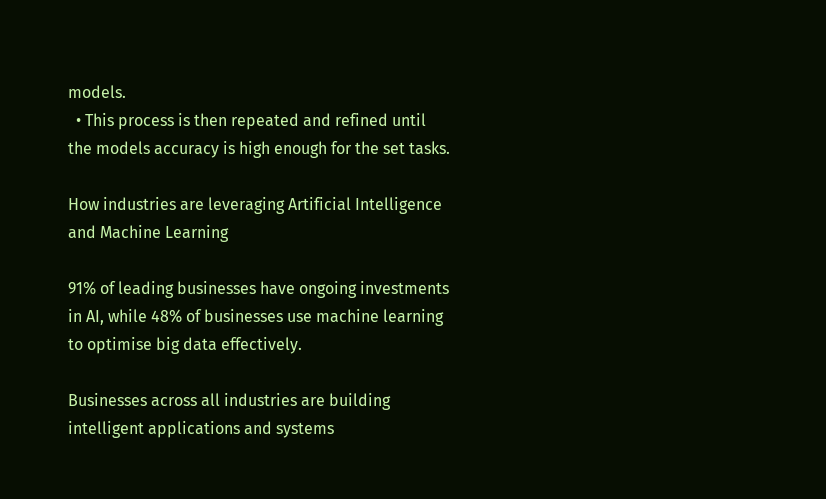models.
  • This process is then repeated and refined until the models accuracy is high enough for the set tasks.

How industries are leveraging Artificial Intelligence and Machine Learning

91% of leading businesses have ongoing investments in AI, while 48% of businesses use machine learning to optimise big data effectively.

Businesses across all industries are building intelligent applications and systems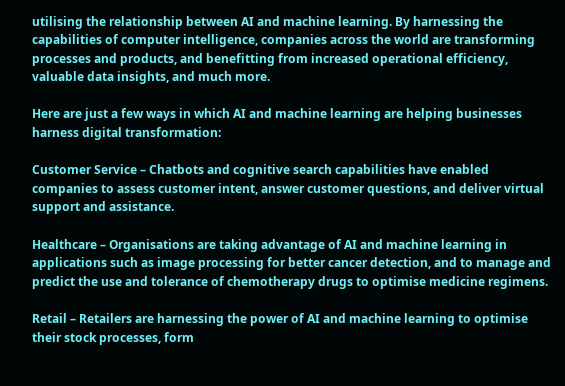utilising the relationship between AI and machine learning. By harnessing the capabilities of computer intelligence, companies across the world are transforming processes and products, and benefitting from increased operational efficiency, valuable data insights, and much more.

Here are just a few ways in which AI and machine learning are helping businesses harness digital transformation:

Customer Service – Chatbots and cognitive search capabilities have enabled companies to assess customer intent, answer customer questions, and deliver virtual support and assistance.

Healthcare – Organisations are taking advantage of AI and machine learning in applications such as image processing for better cancer detection, and to manage and predict the use and tolerance of chemotherapy drugs to optimise medicine regimens.

Retail – Retailers are harnessing the power of AI and machine learning to optimise their stock processes, form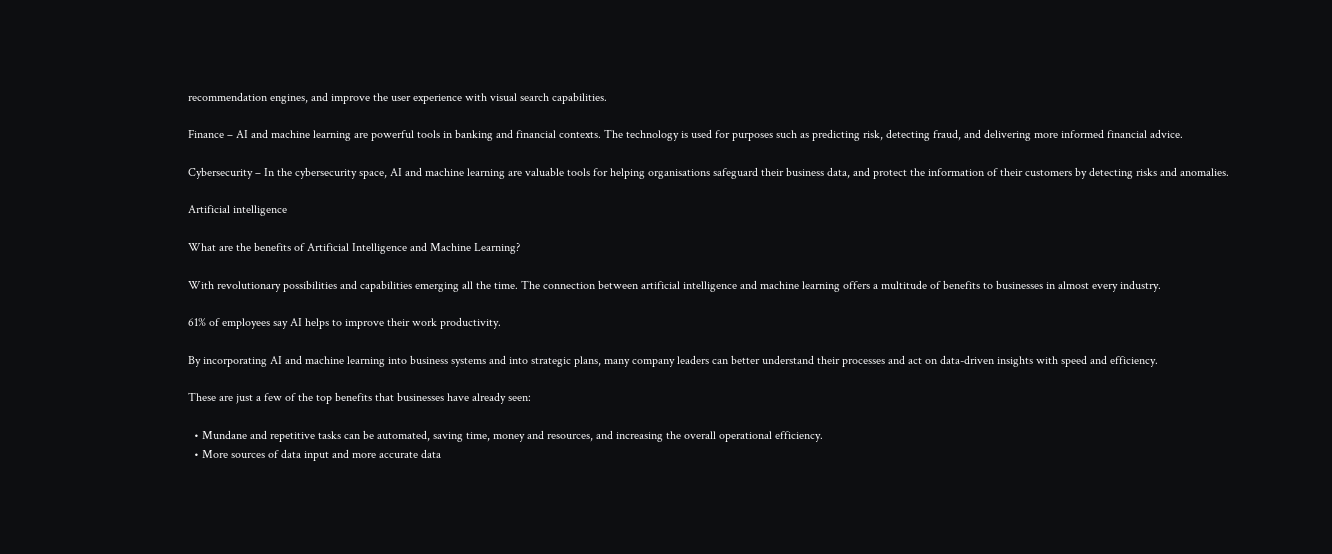recommendation engines, and improve the user experience with visual search capabilities.

Finance – AI and machine learning are powerful tools in banking and financial contexts. The technology is used for purposes such as predicting risk, detecting fraud, and delivering more informed financial advice.

Cybersecurity – In the cybersecurity space, AI and machine learning are valuable tools for helping organisations safeguard their business data, and protect the information of their customers by detecting risks and anomalies.

Artificial intelligence

What are the benefits of Artificial Intelligence and Machine Learning?

With revolutionary possibilities and capabilities emerging all the time. The connection between artificial intelligence and machine learning offers a multitude of benefits to businesses in almost every industry.

61% of employees say AI helps to improve their work productivity.

By incorporating AI and machine learning into business systems and into strategic plans, many company leaders can better understand their processes and act on data-driven insights with speed and efficiency.

These are just a few of the top benefits that businesses have already seen:

  • Mundane and repetitive tasks can be automated, saving time, money and resources, and increasing the overall operational efficiency.
  • More sources of data input and more accurate data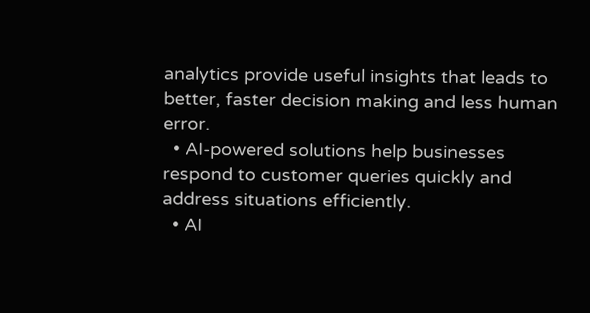analytics provide useful insights that leads to better, faster decision making and less human error.
  • AI-powered solutions help businesses respond to customer queries quickly and address situations efficiently.
  • AI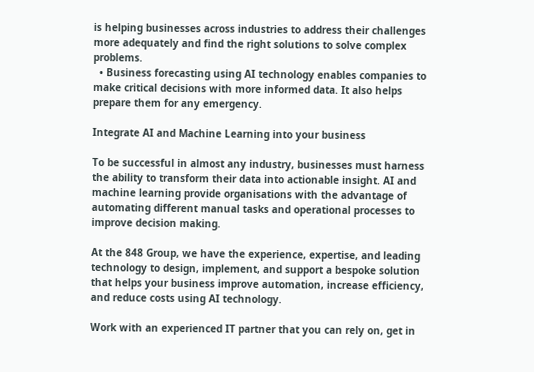is helping businesses across industries to address their challenges more adequately and find the right solutions to solve complex problems.
  • Business forecasting using AI technology enables companies to make critical decisions with more informed data. It also helps prepare them for any emergency.

Integrate AI and Machine Learning into your business

To be successful in almost any industry, businesses must harness the ability to transform their data into actionable insight. AI and machine learning provide organisations with the advantage of automating different manual tasks and operational processes to improve decision making.

At the 848 Group, we have the experience, expertise, and leading technology to design, implement, and support a bespoke solution that helps your business improve automation, increase efficiency, and reduce costs using AI technology.

Work with an experienced IT partner that you can rely on, get in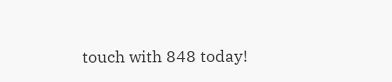touch with 848 today!